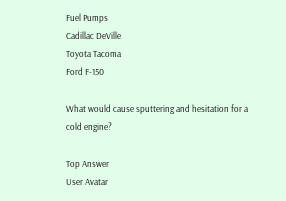Fuel Pumps
Cadillac DeVille
Toyota Tacoma
Ford F-150

What would cause sputtering and hesitation for a cold engine?

Top Answer
User Avatar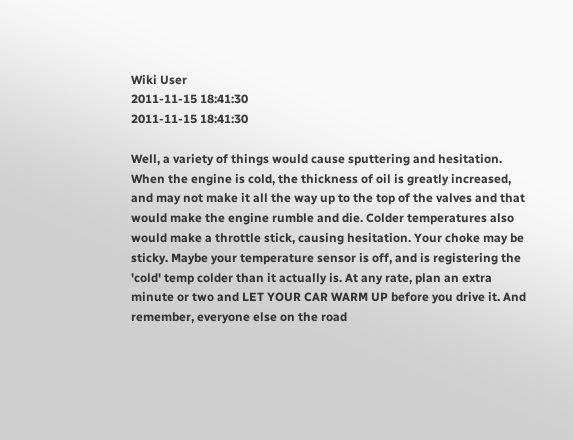Wiki User
2011-11-15 18:41:30
2011-11-15 18:41:30

Well, a variety of things would cause sputtering and hesitation. When the engine is cold, the thickness of oil is greatly increased, and may not make it all the way up to the top of the valves and that would make the engine rumble and die. Colder temperatures also would make a throttle stick, causing hesitation. Your choke may be sticky. Maybe your temperature sensor is off, and is registering the 'cold' temp colder than it actually is. At any rate, plan an extra minute or two and LET YOUR CAR WARM UP before you drive it. And remember, everyone else on the road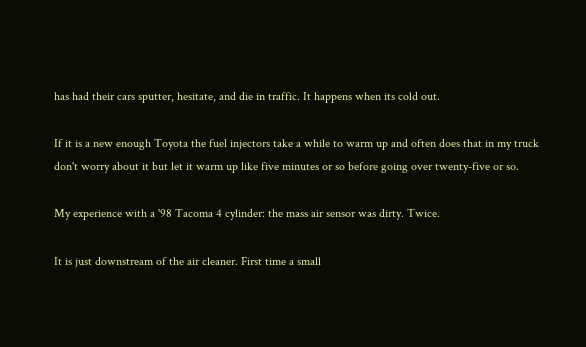has had their cars sputter, hesitate, and die in traffic. It happens when its cold out.

If it is a new enough Toyota the fuel injectors take a while to warm up and often does that in my truck don't worry about it but let it warm up like five minutes or so before going over twenty-five or so.

My experience with a '98 Tacoma 4 cylinder: the mass air sensor was dirty. Twice.

It is just downstream of the air cleaner. First time a small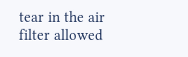tear in the air filter allowed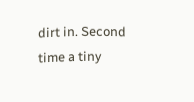dirt in. Second time a tiny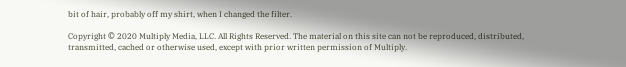bit of hair, probably off my shirt, when I changed the filter.

Copyright © 2020 Multiply Media, LLC. All Rights Reserved. The material on this site can not be reproduced, distributed, transmitted, cached or otherwise used, except with prior written permission of Multiply.